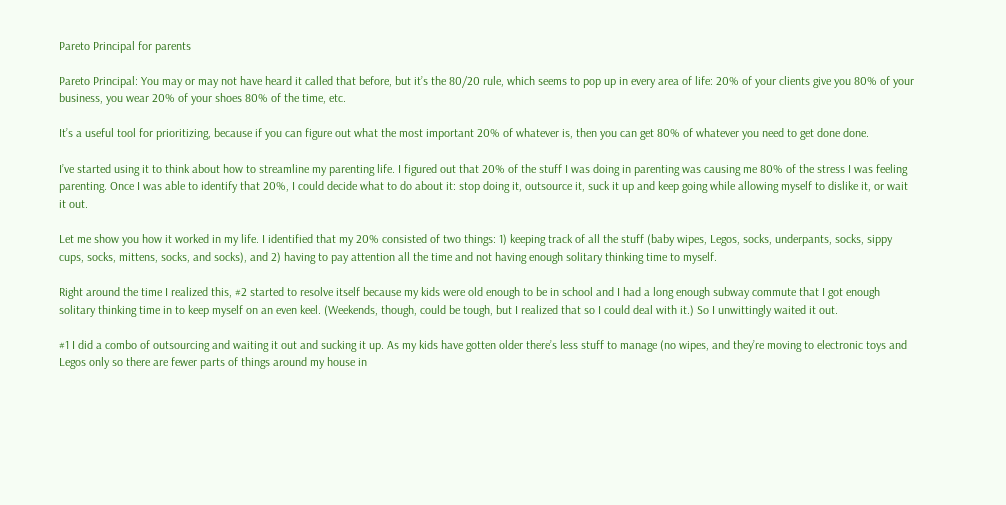Pareto Principal for parents

Pareto Principal: You may or may not have heard it called that before, but it’s the 80/20 rule, which seems to pop up in every area of life: 20% of your clients give you 80% of your business, you wear 20% of your shoes 80% of the time, etc.

It’s a useful tool for prioritizing, because if you can figure out what the most important 20% of whatever is, then you can get 80% of whatever you need to get done done.

I’ve started using it to think about how to streamline my parenting life. I figured out that 20% of the stuff I was doing in parenting was causing me 80% of the stress I was feeling parenting. Once I was able to identify that 20%, I could decide what to do about it: stop doing it, outsource it, suck it up and keep going while allowing myself to dislike it, or wait it out.

Let me show you how it worked in my life. I identified that my 20% consisted of two things: 1) keeping track of all the stuff (baby wipes, Legos, socks, underpants, socks, sippy cups, socks, mittens, socks, and socks), and 2) having to pay attention all the time and not having enough solitary thinking time to myself.

Right around the time I realized this, #2 started to resolve itself because my kids were old enough to be in school and I had a long enough subway commute that I got enough solitary thinking time in to keep myself on an even keel. (Weekends, though, could be tough, but I realized that so I could deal with it.) So I unwittingly waited it out.

#1 I did a combo of outsourcing and waiting it out and sucking it up. As my kids have gotten older there’s less stuff to manage (no wipes, and they’re moving to electronic toys and Legos only so there are fewer parts of things around my house in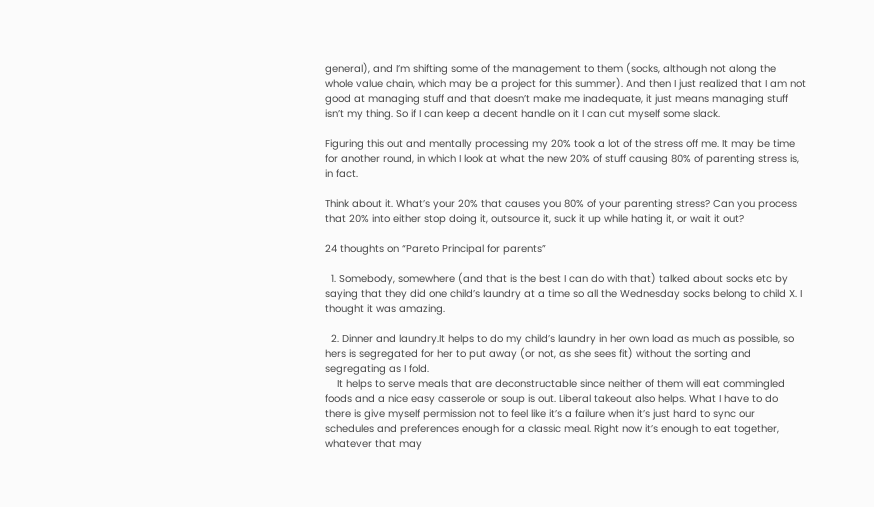general), and I’m shifting some of the management to them (socks, although not along the whole value chain, which may be a project for this summer). And then I just realized that I am not good at managing stuff and that doesn’t make me inadequate, it just means managing stuff isn’t my thing. So if I can keep a decent handle on it I can cut myself some slack.

Figuring this out and mentally processing my 20% took a lot of the stress off me. It may be time for another round, in which I look at what the new 20% of stuff causing 80% of parenting stress is, in fact.

Think about it. What’s your 20% that causes you 80% of your parenting stress? Can you process that 20% into either stop doing it, outsource it, suck it up while hating it, or wait it out?

24 thoughts on “Pareto Principal for parents”

  1. Somebody, somewhere (and that is the best I can do with that) talked about socks etc by saying that they did one child’s laundry at a time so all the Wednesday socks belong to child X. I thought it was amazing.

  2. Dinner and laundry.It helps to do my child’s laundry in her own load as much as possible, so hers is segregated for her to put away (or not, as she sees fit) without the sorting and segregating as I fold.
    It helps to serve meals that are deconstructable since neither of them will eat commingled foods and a nice easy casserole or soup is out. Liberal takeout also helps. What I have to do there is give myself permission not to feel like it’s a failure when it’s just hard to sync our schedules and preferences enough for a classic meal. Right now it’s enough to eat together, whatever that may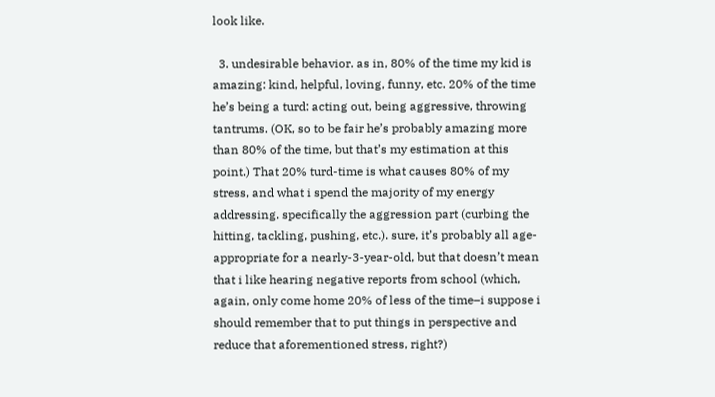look like.

  3. undesirable behavior. as in, 80% of the time my kid is amazing: kind, helpful, loving, funny, etc. 20% of the time he’s being a turd: acting out, being aggressive, throwing tantrums. (OK, so to be fair he’s probably amazing more than 80% of the time, but that’s my estimation at this point.) That 20% turd-time is what causes 80% of my stress, and what i spend the majority of my energy addressing. specifically the aggression part (curbing the hitting, tackling, pushing, etc.). sure, it’s probably all age-appropriate for a nearly-3-year-old, but that doesn’t mean that i like hearing negative reports from school (which, again, only come home 20% of less of the time–i suppose i should remember that to put things in perspective and reduce that aforementioned stress, right?)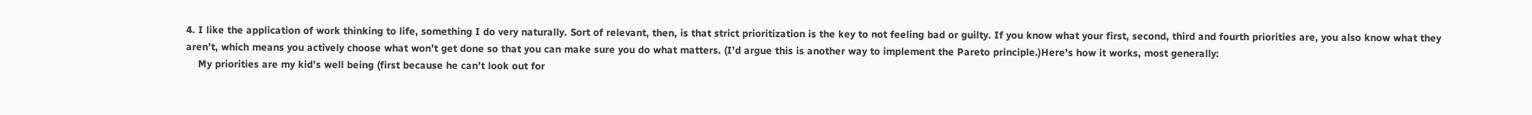4. I like the application of work thinking to life, something I do very naturally. Sort of relevant, then, is that strict prioritization is the key to not feeling bad or guilty. If you know what your first, second, third and fourth priorities are, you also know what they aren’t, which means you actively choose what won’t get done so that you can make sure you do what matters. (I’d argue this is another way to implement the Pareto principle.)Here’s how it works, most generally:
    My priorities are my kid’s well being (first because he can’t look out for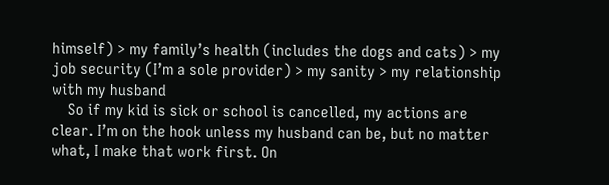himself) > my family’s health (includes the dogs and cats) > my job security (I’m a sole provider) > my sanity > my relationship with my husband
    So if my kid is sick or school is cancelled, my actions are clear. I’m on the hook unless my husband can be, but no matter what, I make that work first. On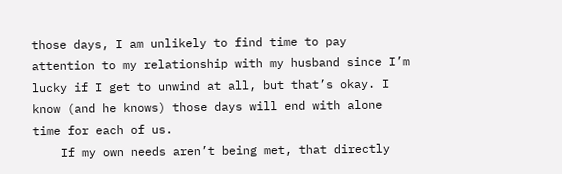those days, I am unlikely to find time to pay attention to my relationship with my husband since I’m lucky if I get to unwind at all, but that’s okay. I know (and he knows) those days will end with alone time for each of us.
    If my own needs aren’t being met, that directly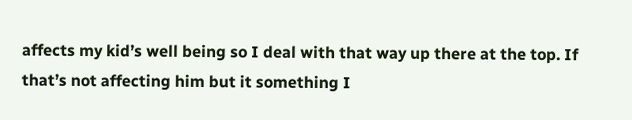affects my kid’s well being so I deal with that way up there at the top. If that’s not affecting him but it something I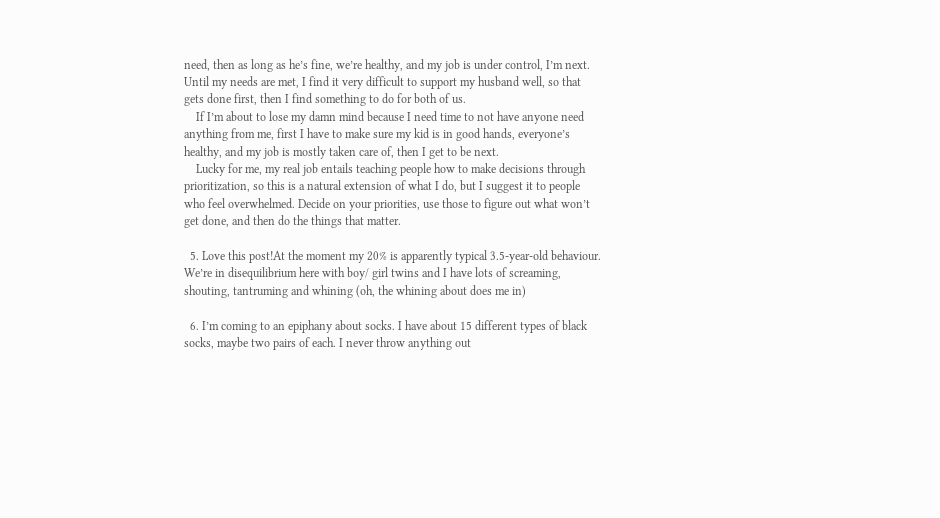need, then as long as he’s fine, we’re healthy, and my job is under control, I’m next. Until my needs are met, I find it very difficult to support my husband well, so that gets done first, then I find something to do for both of us.
    If I’m about to lose my damn mind because I need time to not have anyone need anything from me, first I have to make sure my kid is in good hands, everyone’s healthy, and my job is mostly taken care of, then I get to be next.
    Lucky for me, my real job entails teaching people how to make decisions through prioritization, so this is a natural extension of what I do, but I suggest it to people who feel overwhelmed. Decide on your priorities, use those to figure out what won’t get done, and then do the things that matter.

  5. Love this post!At the moment my 20% is apparently typical 3.5-year-old behaviour. We’re in disequilibrium here with boy/ girl twins and I have lots of screaming, shouting, tantruming and whining (oh, the whining about does me in)

  6. I’m coming to an epiphany about socks. I have about 15 different types of black socks, maybe two pairs of each. I never throw anything out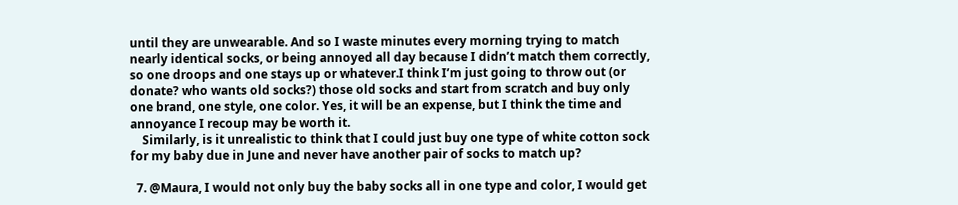until they are unwearable. And so I waste minutes every morning trying to match nearly identical socks, or being annoyed all day because I didn’t match them correctly, so one droops and one stays up or whatever.I think I’m just going to throw out (or donate? who wants old socks?) those old socks and start from scratch and buy only one brand, one style, one color. Yes, it will be an expense, but I think the time and annoyance I recoup may be worth it.
    Similarly, is it unrealistic to think that I could just buy one type of white cotton sock for my baby due in June and never have another pair of socks to match up?

  7. @Maura, I would not only buy the baby socks all in one type and color, I would get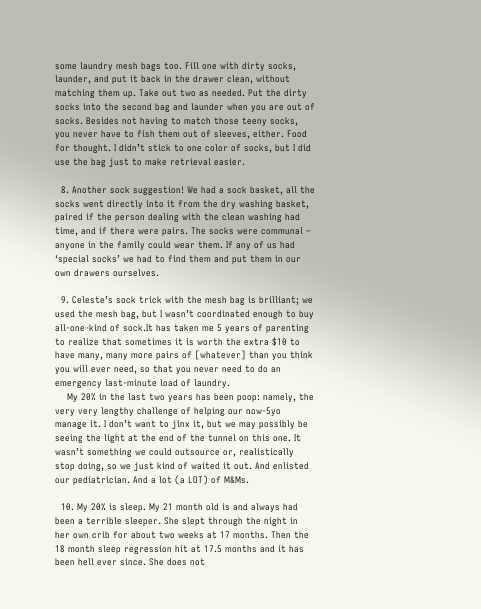some laundry mesh bags too. Fill one with dirty socks, launder, and put it back in the drawer clean, without matching them up. Take out two as needed. Put the dirty socks into the second bag and launder when you are out of socks. Besides not having to match those teeny socks, you never have to fish them out of sleeves, either. Food for thought. I didn’t stick to one color of socks, but I did use the bag just to make retrieval easier.

  8. Another sock suggestion! We had a sock basket, all the socks went directly into it from the dry washing basket, paired if the person dealing with the clean washing had time, and if there were pairs. The socks were communal – anyone in the family could wear them. If any of us had ‘special socks’ we had to find them and put them in our own drawers ourselves.

  9. Celeste’s sock trick with the mesh bag is brilliant; we used the mesh bag, but I wasn’t coordinated enough to buy all-one-kind of sock.It has taken me 5 years of parenting to realize that sometimes it is worth the extra $10 to have many, many more pairs of [whatever] than you think you will ever need, so that you never need to do an emergency last-minute load of laundry.
    My 20% in the last two years has been poop: namely, the very very lengthy challenge of helping our now-5yo manage it. I don’t want to jinx it, but we may possibly be seeing the light at the end of the tunnel on this one. It wasn’t something we could outsource or, realistically stop doing, so we just kind of waited it out. And enlisted our pediatrician. And a lot (a LOT) of M&Ms.

  10. My 20% is sleep. My 21 month old is and always had been a terrible sleeper. She slept through the night in her own crib for about two weeks at 17 months. Then the 18 month sleep regression hit at 17.5 months and it has been hell ever since. She does not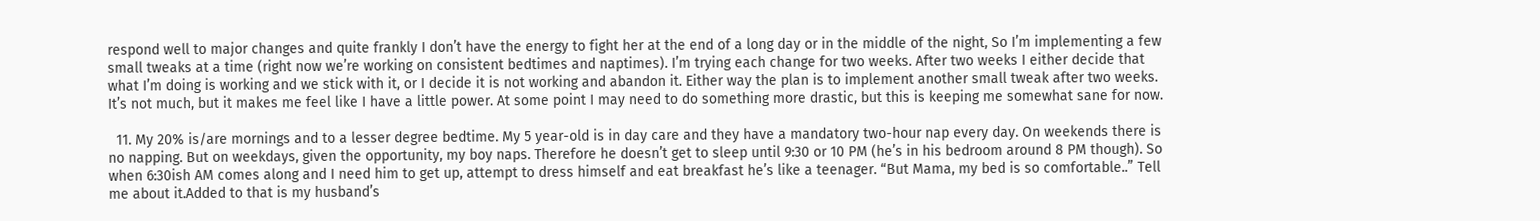respond well to major changes and quite frankly I don’t have the energy to fight her at the end of a long day or in the middle of the night, So I’m implementing a few small tweaks at a time (right now we’re working on consistent bedtimes and naptimes). I’m trying each change for two weeks. After two weeks I either decide that what I’m doing is working and we stick with it, or I decide it is not working and abandon it. Either way the plan is to implement another small tweak after two weeks. It’s not much, but it makes me feel like I have a little power. At some point I may need to do something more drastic, but this is keeping me somewhat sane for now.

  11. My 20% is/are mornings and to a lesser degree bedtime. My 5 year-old is in day care and they have a mandatory two-hour nap every day. On weekends there is no napping. But on weekdays, given the opportunity, my boy naps. Therefore he doesn’t get to sleep until 9:30 or 10 PM (he’s in his bedroom around 8 PM though). So when 6:30ish AM comes along and I need him to get up, attempt to dress himself and eat breakfast he’s like a teenager. “But Mama, my bed is so comfortable..” Tell me about it.Added to that is my husband’s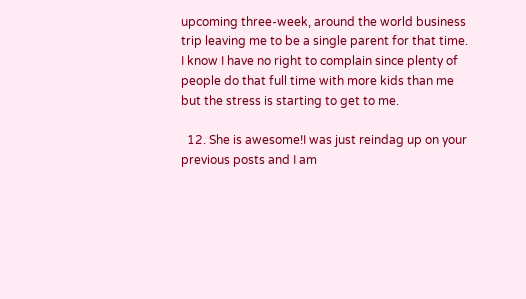upcoming three-week, around the world business trip leaving me to be a single parent for that time. I know I have no right to complain since plenty of people do that full time with more kids than me but the stress is starting to get to me.

  12. She is awesome!I was just reindag up on your previous posts and I am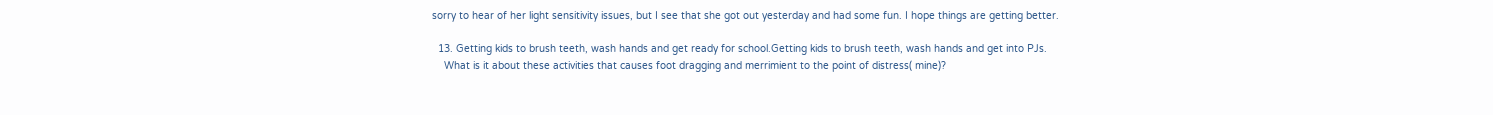sorry to hear of her light sensitivity issues, but I see that she got out yesterday and had some fun. I hope things are getting better.

  13. Getting kids to brush teeth, wash hands and get ready for school.Getting kids to brush teeth, wash hands and get into PJs.
    What is it about these activities that causes foot dragging and merrimient to the point of distress( mine)?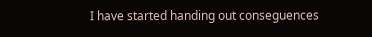I have started handing out conseguences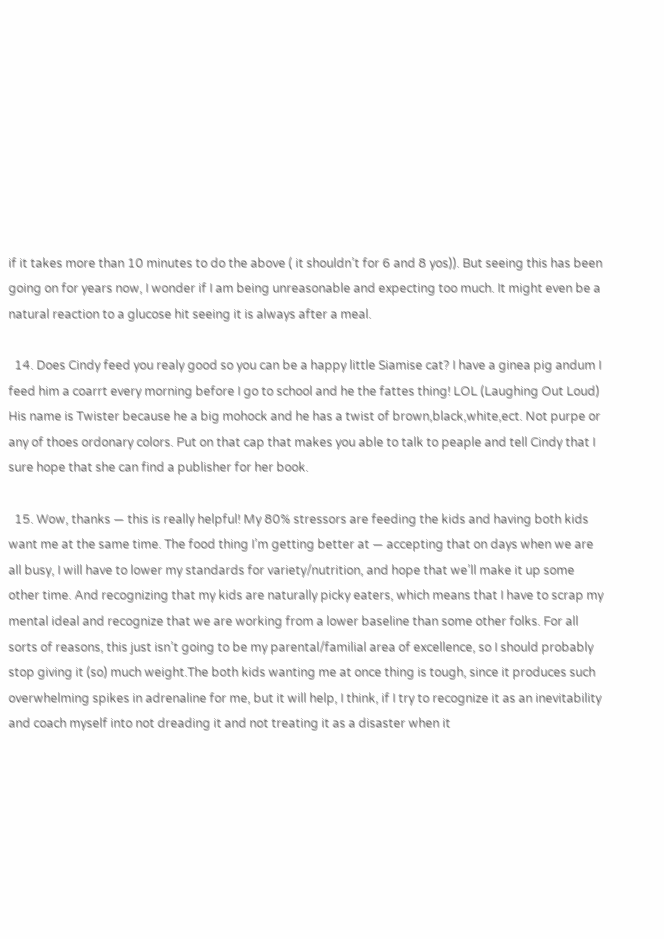if it takes more than 10 minutes to do the above ( it shouldn’t for 6 and 8 yos)). But seeing this has been going on for years now, I wonder if I am being unreasonable and expecting too much. It might even be a natural reaction to a glucose hit seeing it is always after a meal.

  14. Does Cindy feed you realy good so you can be a happy little Siamise cat? I have a ginea pig andum I feed him a coarrt every morning before I go to school and he the fattes thing! LOL (Laughing Out Loud) His name is Twister because he a big mohock and he has a twist of brown,black,white,ect. Not purpe or any of thoes ordonary colors. Put on that cap that makes you able to talk to peaple and tell Cindy that I sure hope that she can find a publisher for her book.

  15. Wow, thanks — this is really helpful! My 80% stressors are feeding the kids and having both kids want me at the same time. The food thing I’m getting better at — accepting that on days when we are all busy, I will have to lower my standards for variety/nutrition, and hope that we’ll make it up some other time. And recognizing that my kids are naturally picky eaters, which means that I have to scrap my mental ideal and recognize that we are working from a lower baseline than some other folks. For all sorts of reasons, this just isn’t going to be my parental/familial area of excellence, so I should probably stop giving it (so) much weight.The both kids wanting me at once thing is tough, since it produces such overwhelming spikes in adrenaline for me, but it will help, I think, if I try to recognize it as an inevitability and coach myself into not dreading it and not treating it as a disaster when it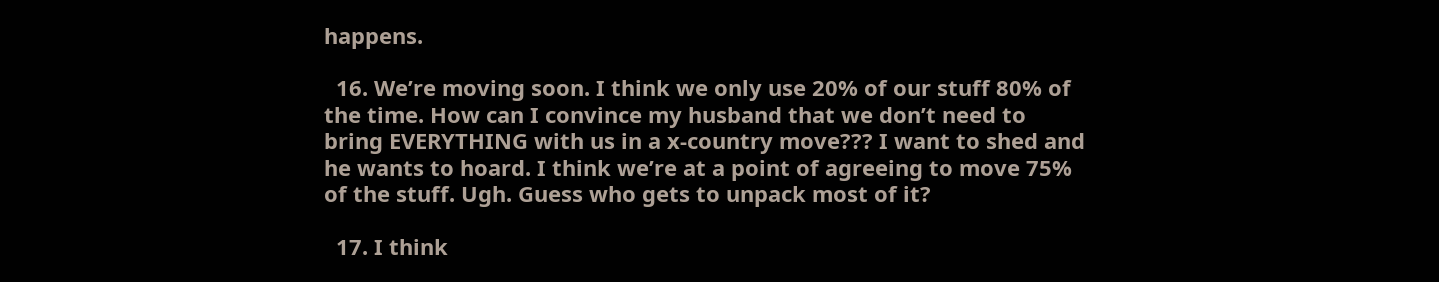happens.

  16. We’re moving soon. I think we only use 20% of our stuff 80% of the time. How can I convince my husband that we don’t need to bring EVERYTHING with us in a x-country move??? I want to shed and he wants to hoard. I think we’re at a point of agreeing to move 75% of the stuff. Ugh. Guess who gets to unpack most of it?

  17. I think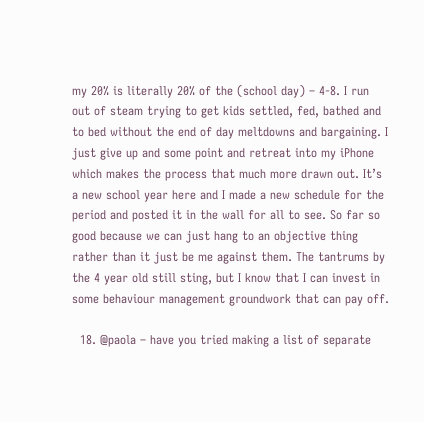my 20% is literally 20% of the (school day) – 4-8. I run out of steam trying to get kids settled, fed, bathed and to bed without the end of day meltdowns and bargaining. I just give up and some point and retreat into my iPhone which makes the process that much more drawn out. It’s a new school year here and I made a new schedule for the period and posted it in the wall for all to see. So far so good because we can just hang to an objective thing rather than it just be me against them. The tantrums by the 4 year old still sting, but I know that I can invest in some behaviour management groundwork that can pay off.

  18. @paola – have you tried making a list of separate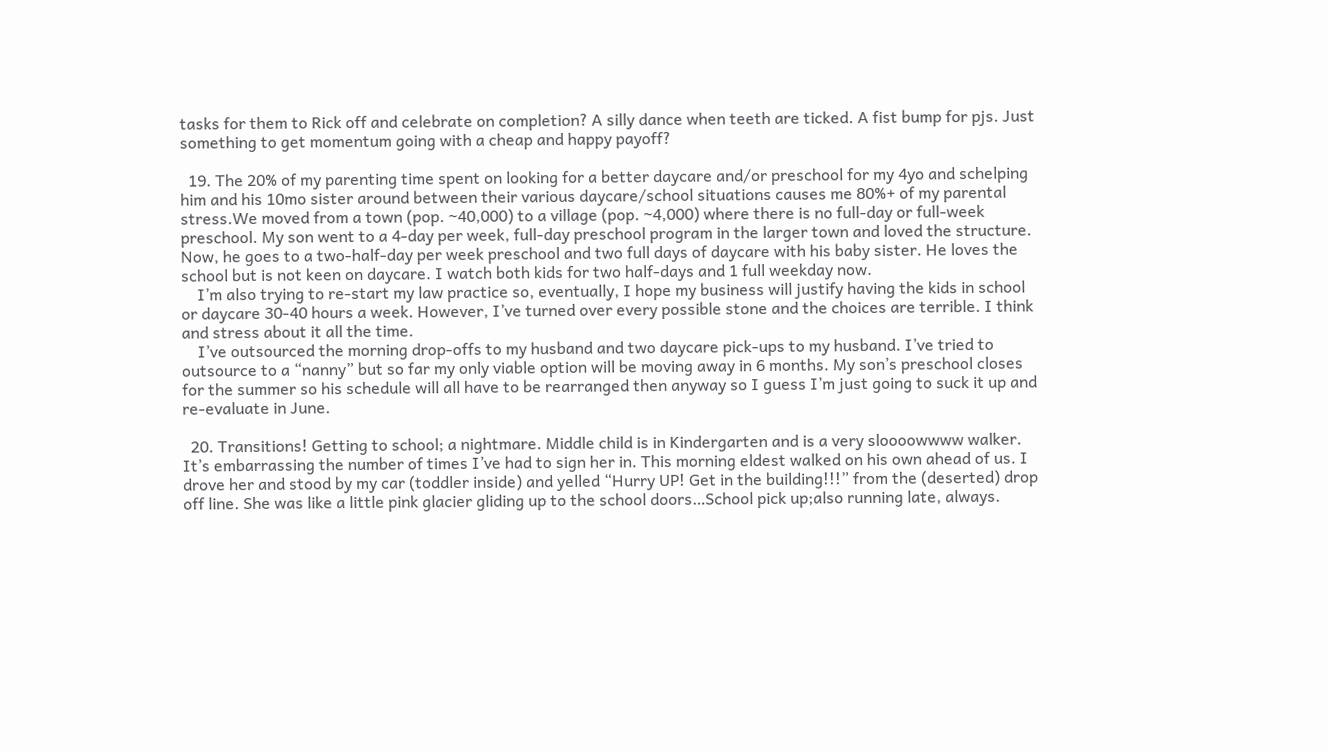tasks for them to Rick off and celebrate on completion? A silly dance when teeth are ticked. A fist bump for pjs. Just something to get momentum going with a cheap and happy payoff?

  19. The 20% of my parenting time spent on looking for a better daycare and/or preschool for my 4yo and schelping him and his 10mo sister around between their various daycare/school situations causes me 80%+ of my parental stress.We moved from a town (pop. ~40,000) to a village (pop. ~4,000) where there is no full-day or full-week preschool. My son went to a 4-day per week, full-day preschool program in the larger town and loved the structure. Now, he goes to a two-half-day per week preschool and two full days of daycare with his baby sister. He loves the school but is not keen on daycare. I watch both kids for two half-days and 1 full weekday now.
    I’m also trying to re-start my law practice so, eventually, I hope my business will justify having the kids in school or daycare 30-40 hours a week. However, I’ve turned over every possible stone and the choices are terrible. I think and stress about it all the time.
    I’ve outsourced the morning drop-offs to my husband and two daycare pick-ups to my husband. I’ve tried to outsource to a “nanny” but so far my only viable option will be moving away in 6 months. My son’s preschool closes for the summer so his schedule will all have to be rearranged then anyway so I guess I’m just going to suck it up and re-evaluate in June.

  20. Transitions! Getting to school; a nightmare. Middle child is in Kindergarten and is a very sloooowwww walker. It’s embarrassing the number of times I’ve had to sign her in. This morning eldest walked on his own ahead of us. I drove her and stood by my car (toddler inside) and yelled “Hurry UP! Get in the building!!!” from the (deserted) drop off line. She was like a little pink glacier gliding up to the school doors…School pick up;also running late, always.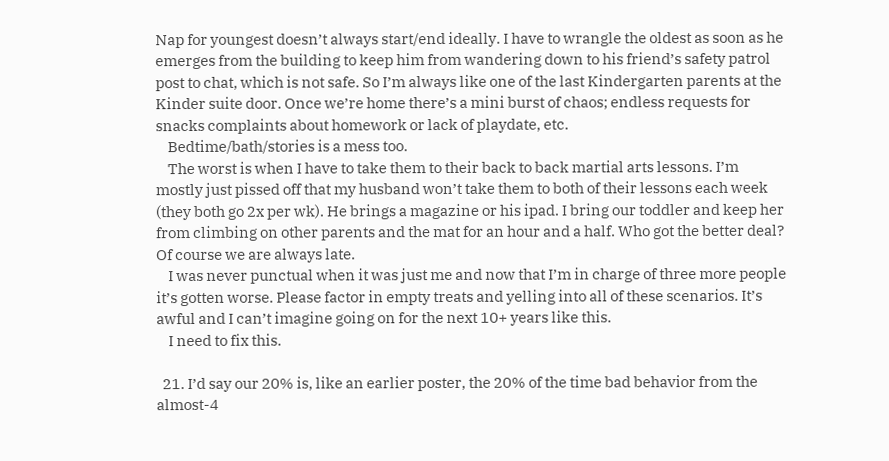Nap for youngest doesn’t always start/end ideally. I have to wrangle the oldest as soon as he emerges from the building to keep him from wandering down to his friend’s safety patrol post to chat, which is not safe. So I’m always like one of the last Kindergarten parents at the Kinder suite door. Once we’re home there’s a mini burst of chaos; endless requests for snacks complaints about homework or lack of playdate, etc.
    Bedtime/bath/stories is a mess too.
    The worst is when I have to take them to their back to back martial arts lessons. I’m mostly just pissed off that my husband won’t take them to both of their lessons each week (they both go 2x per wk). He brings a magazine or his ipad. I bring our toddler and keep her from climbing on other parents and the mat for an hour and a half. Who got the better deal? Of course we are always late.
    I was never punctual when it was just me and now that I’m in charge of three more people it’s gotten worse. Please factor in empty treats and yelling into all of these scenarios. It’s awful and I can’t imagine going on for the next 10+ years like this.
    I need to fix this.

  21. I’d say our 20% is, like an earlier poster, the 20% of the time bad behavior from the almost-4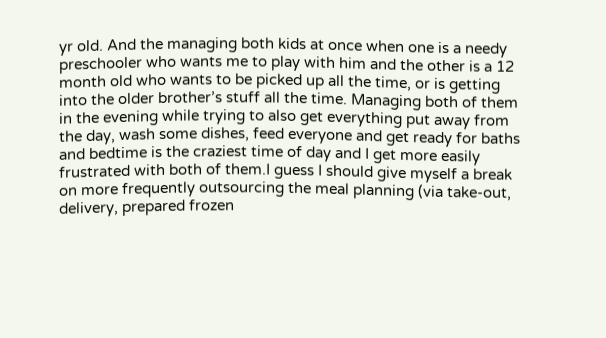yr old. And the managing both kids at once when one is a needy preschooler who wants me to play with him and the other is a 12 month old who wants to be picked up all the time, or is getting into the older brother’s stuff all the time. Managing both of them in the evening while trying to also get everything put away from the day, wash some dishes, feed everyone and get ready for baths and bedtime is the craziest time of day and I get more easily frustrated with both of them.I guess I should give myself a break on more frequently outsourcing the meal planning (via take-out, delivery, prepared frozen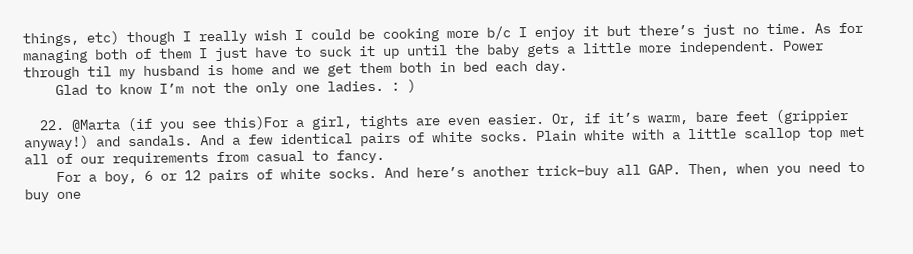things, etc) though I really wish I could be cooking more b/c I enjoy it but there’s just no time. As for managing both of them I just have to suck it up until the baby gets a little more independent. Power through til my husband is home and we get them both in bed each day.
    Glad to know I’m not the only one ladies. : )

  22. @Marta (if you see this)For a girl, tights are even easier. Or, if it’s warm, bare feet (grippier anyway!) and sandals. And a few identical pairs of white socks. Plain white with a little scallop top met all of our requirements from casual to fancy.
    For a boy, 6 or 12 pairs of white socks. And here’s another trick–buy all GAP. Then, when you need to buy one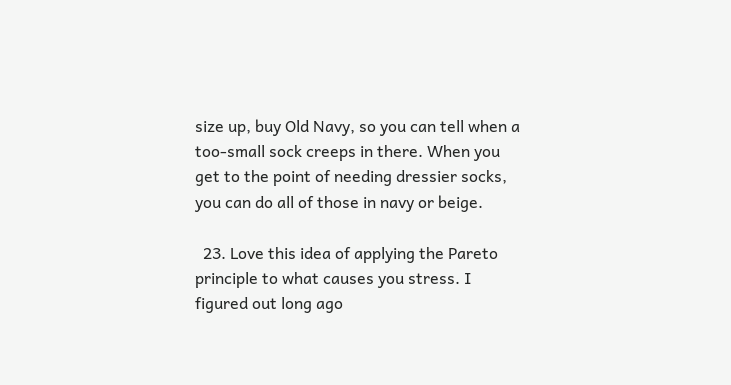size up, buy Old Navy, so you can tell when a too-small sock creeps in there. When you get to the point of needing dressier socks, you can do all of those in navy or beige.

  23. Love this idea of applying the Pareto principle to what causes you stress. I figured out long ago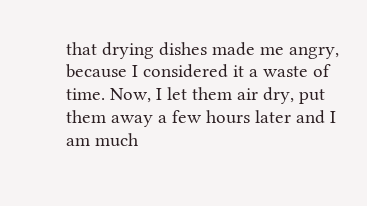that drying dishes made me angry, because I considered it a waste of time. Now, I let them air dry, put them away a few hours later and I am much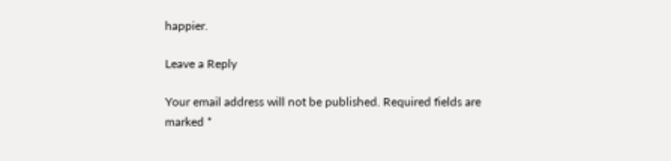happier.

Leave a Reply

Your email address will not be published. Required fields are marked *